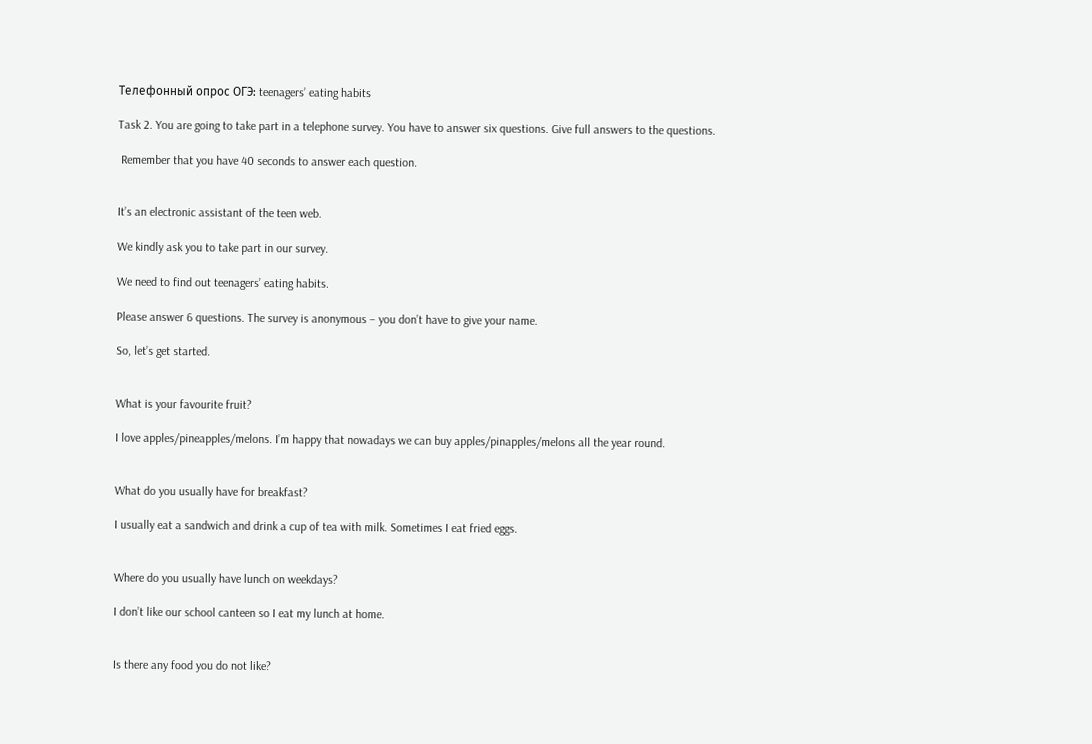Телефонный опрос ОГЭ: teenagers’ eating habits

Task 2. You are going to take part in a telephone survey. You have to answer six questions. Give full answers to the questions.

 Remember that you have 40 seconds to answer each question.


It’s an electronic assistant of the teen web.

We kindly ask you to take part in our survey.

We need to find out teenagers’ eating habits.

Please answer 6 questions. The survey is anonymous – you don’t have to give your name.

So, let’s get started.


What is your favourite fruit?

I love apples/pineapples/melons. I’m happy that nowadays we can buy apples/pinapples/melons all the year round.


What do you usually have for breakfast?

I usually eat a sandwich and drink a cup of tea with milk. Sometimes I eat fried eggs.


Where do you usually have lunch on weekdays?

I don’t like our school canteen so I eat my lunch at home.


Is there any food you do not like?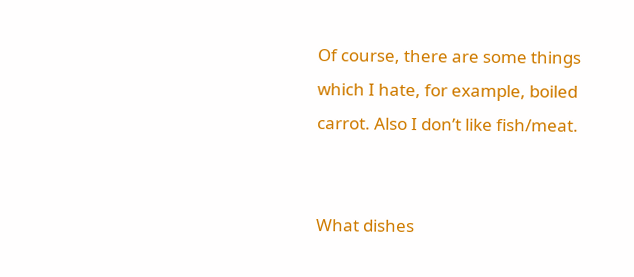Of course, there are some things which I hate, for example, boiled carrot. Also I don’t like fish/meat.


What dishes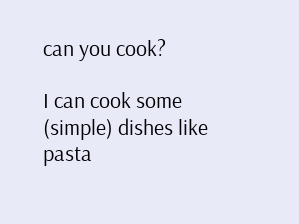can you cook?

I can cook some (simple) dishes like pasta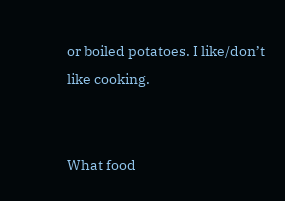or boiled potatoes. I like/don’t like cooking.


What food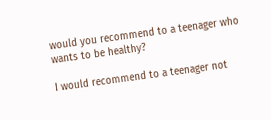would you recommend to a teenager who wants to be healthy?

I would recommend to a teenager not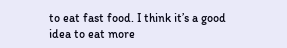to eat fast food. I think it’s a good idea to eat more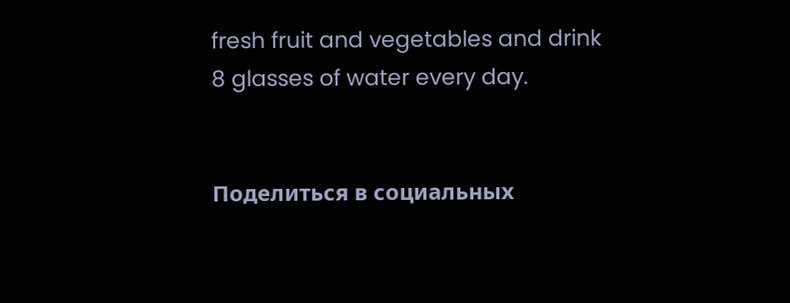fresh fruit and vegetables and drink 8 glasses of water every day.


Поделиться в социальных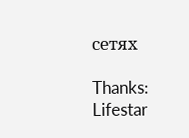сетях

Thanks: Lifestar